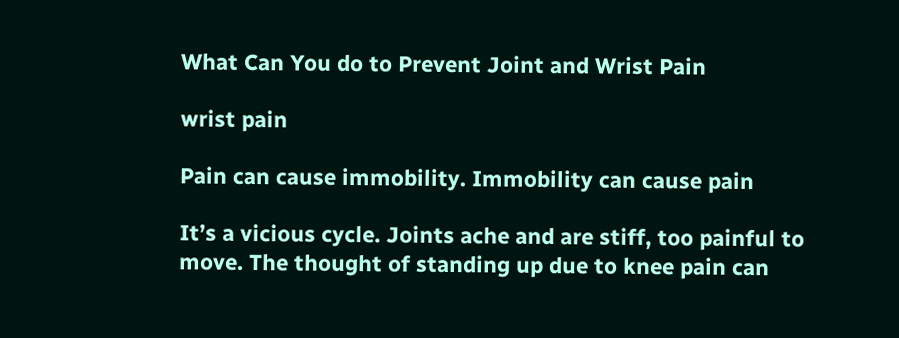What Can You do to Prevent Joint and Wrist Pain

wrist pain

Pain can cause immobility. Immobility can cause pain

It’s a vicious cycle. Joints ache and are stiff, too painful to move. The thought of standing up due to knee pain can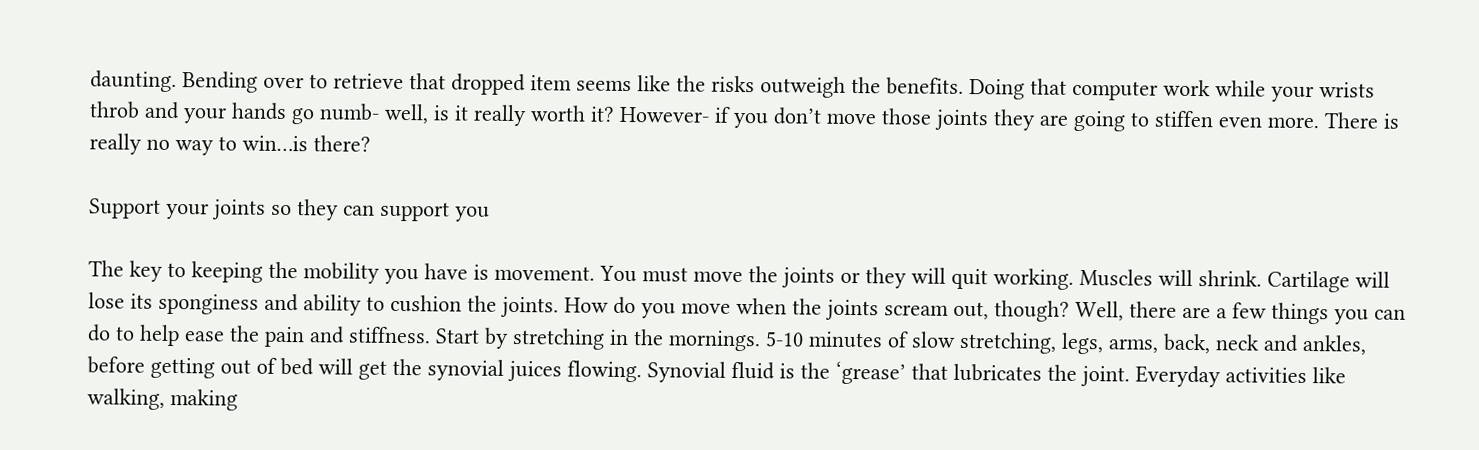daunting. Bending over to retrieve that dropped item seems like the risks outweigh the benefits. Doing that computer work while your wrists throb and your hands go numb- well, is it really worth it? However- if you don’t move those joints they are going to stiffen even more. There is really no way to win…is there?

Support your joints so they can support you

The key to keeping the mobility you have is movement. You must move the joints or they will quit working. Muscles will shrink. Cartilage will lose its sponginess and ability to cushion the joints. How do you move when the joints scream out, though? Well, there are a few things you can do to help ease the pain and stiffness. Start by stretching in the mornings. 5-10 minutes of slow stretching, legs, arms, back, neck and ankles, before getting out of bed will get the synovial juices flowing. Synovial fluid is the ‘grease’ that lubricates the joint. Everyday activities like walking, making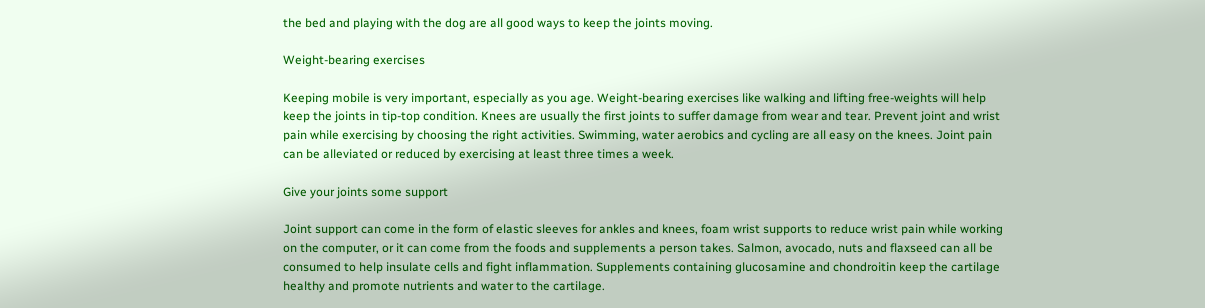the bed and playing with the dog are all good ways to keep the joints moving.

Weight-bearing exercises

Keeping mobile is very important, especially as you age. Weight-bearing exercises like walking and lifting free-weights will help keep the joints in tip-top condition. Knees are usually the first joints to suffer damage from wear and tear. Prevent joint and wrist pain while exercising by choosing the right activities. Swimming, water aerobics and cycling are all easy on the knees. Joint pain can be alleviated or reduced by exercising at least three times a week.

Give your joints some support

Joint support can come in the form of elastic sleeves for ankles and knees, foam wrist supports to reduce wrist pain while working on the computer, or it can come from the foods and supplements a person takes. Salmon, avocado, nuts and flaxseed can all be consumed to help insulate cells and fight inflammation. Supplements containing glucosamine and chondroitin keep the cartilage healthy and promote nutrients and water to the cartilage.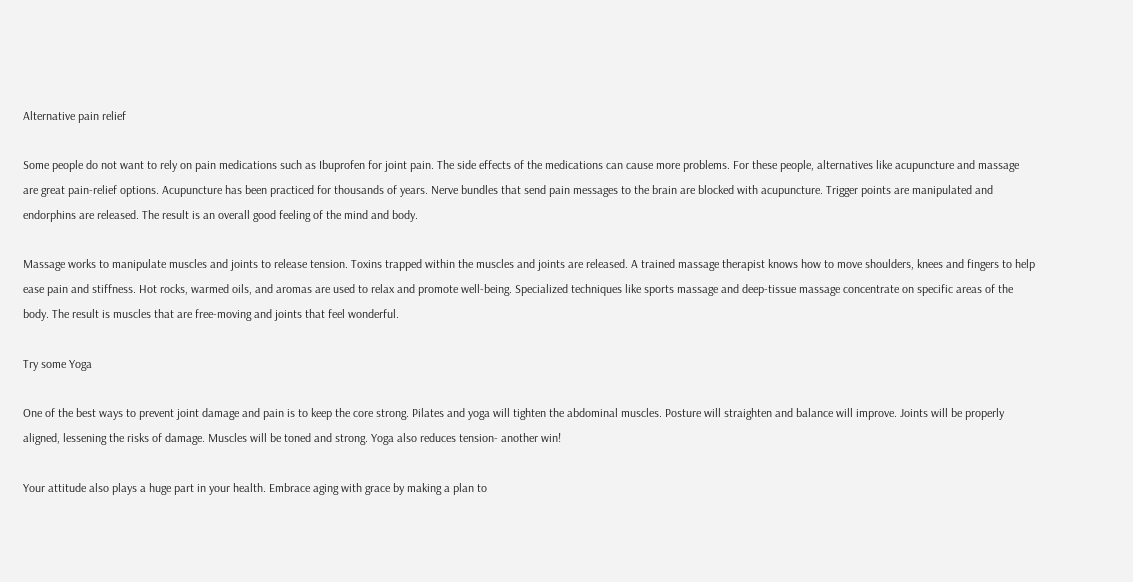Alternative pain relief

Some people do not want to rely on pain medications such as Ibuprofen for joint pain. The side effects of the medications can cause more problems. For these people, alternatives like acupuncture and massage are great pain-relief options. Acupuncture has been practiced for thousands of years. Nerve bundles that send pain messages to the brain are blocked with acupuncture. Trigger points are manipulated and endorphins are released. The result is an overall good feeling of the mind and body.

Massage works to manipulate muscles and joints to release tension. Toxins trapped within the muscles and joints are released. A trained massage therapist knows how to move shoulders, knees and fingers to help ease pain and stiffness. Hot rocks, warmed oils, and aromas are used to relax and promote well-being. Specialized techniques like sports massage and deep-tissue massage concentrate on specific areas of the body. The result is muscles that are free-moving and joints that feel wonderful.

Try some Yoga

One of the best ways to prevent joint damage and pain is to keep the core strong. Pilates and yoga will tighten the abdominal muscles. Posture will straighten and balance will improve. Joints will be properly aligned, lessening the risks of damage. Muscles will be toned and strong. Yoga also reduces tension- another win!

Your attitude also plays a huge part in your health. Embrace aging with grace by making a plan to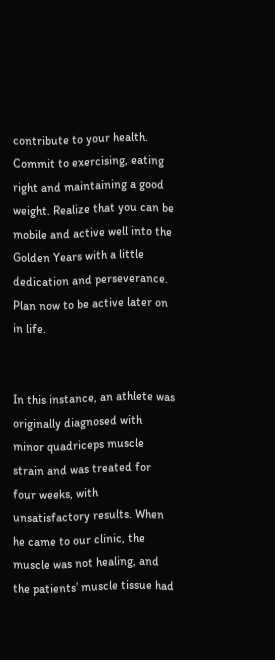contribute to your health. Commit to exercising, eating right and maintaining a good weight. Realize that you can be mobile and active well into the Golden Years with a little dedication and perseverance. Plan now to be active later on in life.


In this instance, an athlete was originally diagnosed with minor quadriceps muscle strain and was treated for four weeks, with unsatisfactory results. When he came to our clinic, the muscle was not healing, and the patients’ muscle tissue had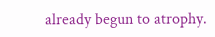already begun to atrophy.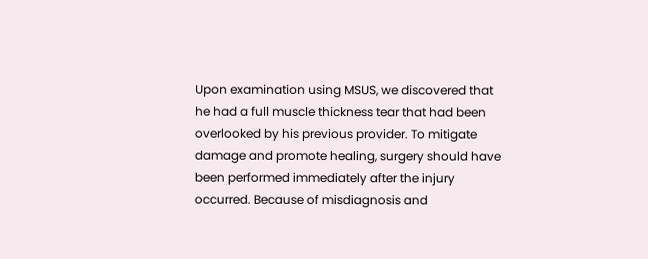Upon examination using MSUS, we discovered that he had a full muscle thickness tear that had been overlooked by his previous provider. To mitigate damage and promote healing, surgery should have been performed immediately after the injury occurred. Because of misdiagnosis and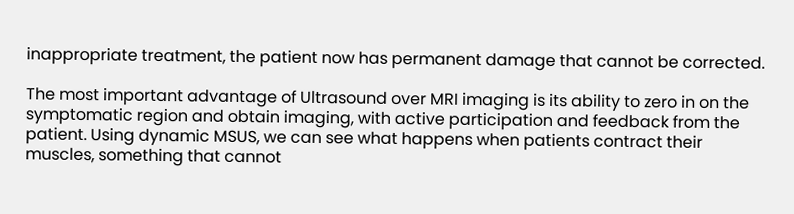inappropriate treatment, the patient now has permanent damage that cannot be corrected.

The most important advantage of Ultrasound over MRI imaging is its ability to zero in on the symptomatic region and obtain imaging, with active participation and feedback from the patient. Using dynamic MSUS, we can see what happens when patients contract their muscles, something that cannot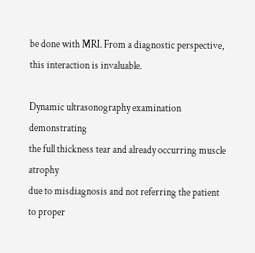be done with MRI. From a diagnostic perspective, this interaction is invaluable.

Dynamic ultrasonography examination demonstrating
the full thickness tear and already occurring muscle atrophy
due to misdiagnosis and not referring the patient
to proper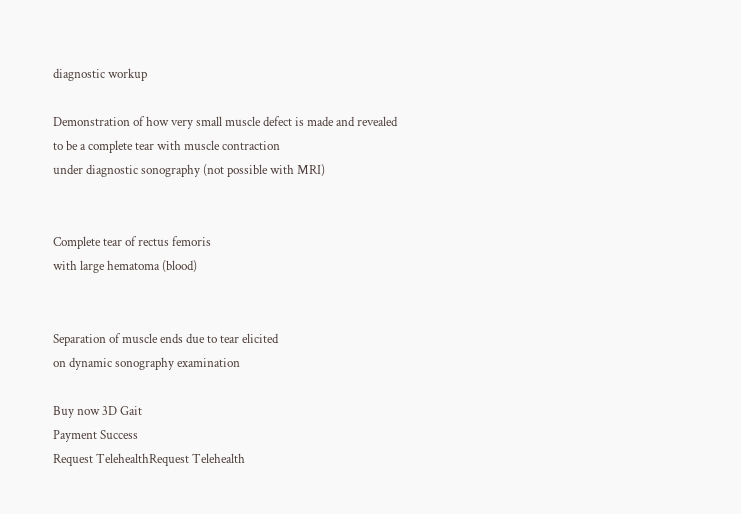diagnostic workup

Demonstration of how very small muscle defect is made and revealed
to be a complete tear with muscle contraction
under diagnostic sonography (not possible with MRI)


Complete tear of rectus femoris
with large hematoma (blood)


Separation of muscle ends due to tear elicited
on dynamic sonography examination

Buy now 3D Gait
Payment Success
Request TelehealthRequest Telehealth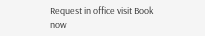Request in office visit Book now